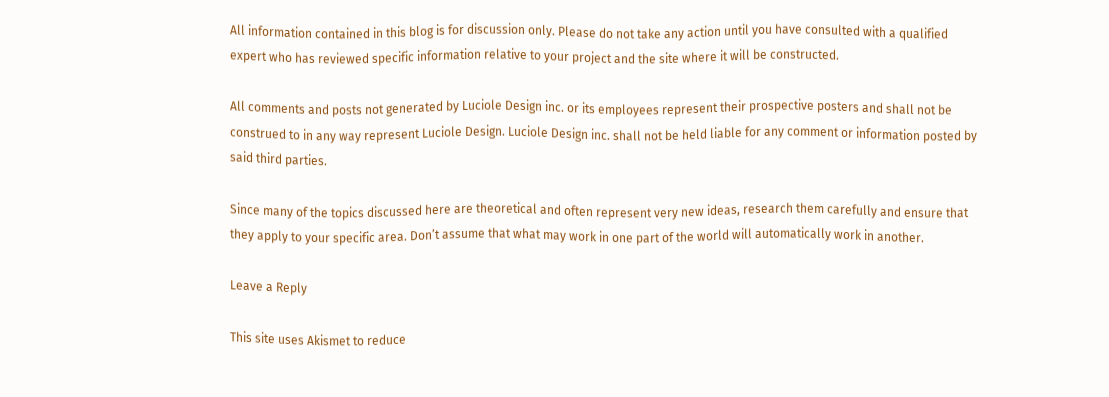All information contained in this blog is for discussion only. Please do not take any action until you have consulted with a qualified expert who has reviewed specific information relative to your project and the site where it will be constructed.

All comments and posts not generated by Luciole Design inc. or its employees represent their prospective posters and shall not be construed to in any way represent Luciole Design. Luciole Design inc. shall not be held liable for any comment or information posted by said third parties.

Since many of the topics discussed here are theoretical and often represent very new ideas, research them carefully and ensure that they apply to your specific area. Don’t assume that what may work in one part of the world will automatically work in another.

Leave a Reply

This site uses Akismet to reduce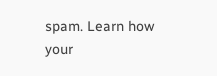spam. Learn how your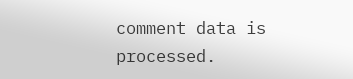comment data is processed.